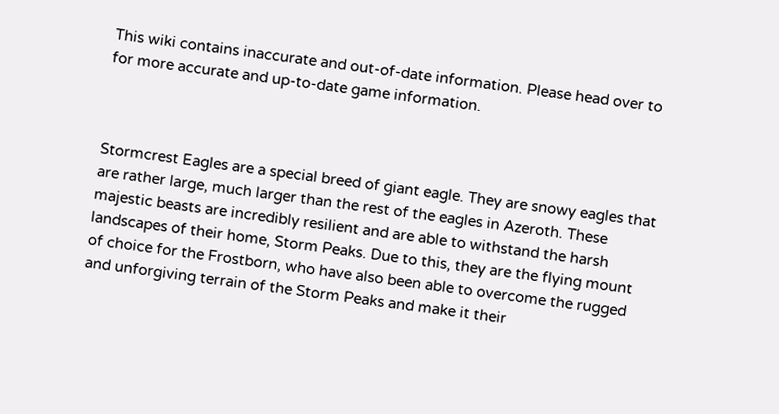This wiki contains inaccurate and out-of-date information. Please head over to for more accurate and up-to-date game information.



Stormcrest Eagles are a special breed of giant eagle. They are snowy eagles that are rather large, much larger than the rest of the eagles in Azeroth. These majestic beasts are incredibly resilient and are able to withstand the harsh landscapes of their home, Storm Peaks. Due to this, they are the flying mount of choice for the Frostborn, who have also been able to overcome the rugged and unforgiving terrain of the Storm Peaks and make it their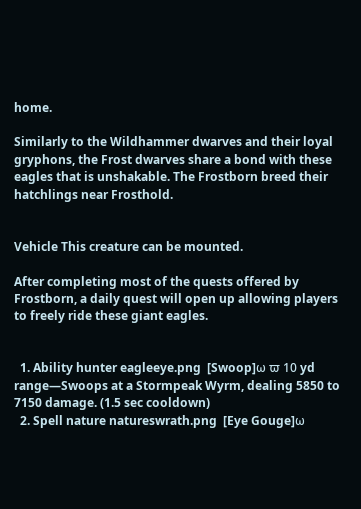home.

Similarly to the Wildhammer dwarves and their loyal gryphons, the Frost dwarves share a bond with these eagles that is unshakable. The Frostborn breed their hatchlings near Frosthold.


Vehicle This creature can be mounted.

After completing most of the quests offered by Frostborn, a daily quest will open up allowing players to freely ride these giant eagles.


  1. Ability hunter eagleeye.png  [Swoop]ω ϖ 10 yd range—Swoops at a Stormpeak Wyrm, dealing 5850 to 7150 damage. (1.5 sec cooldown)
  2. Spell nature natureswrath.png  [Eye Gouge]ω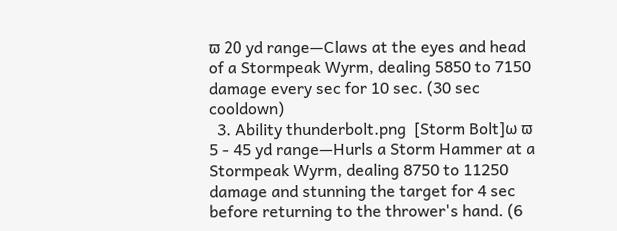ϖ 20 yd range—Claws at the eyes and head of a Stormpeak Wyrm, dealing 5850 to 7150 damage every sec for 10 sec. (30 sec cooldown)
  3. Ability thunderbolt.png  [Storm Bolt]ω ϖ 5 - 45 yd range—Hurls a Storm Hammer at a Stormpeak Wyrm, dealing 8750 to 11250 damage and stunning the target for 4 sec before returning to the thrower's hand. (6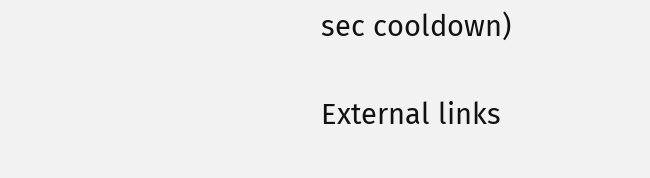sec cooldown)

External links